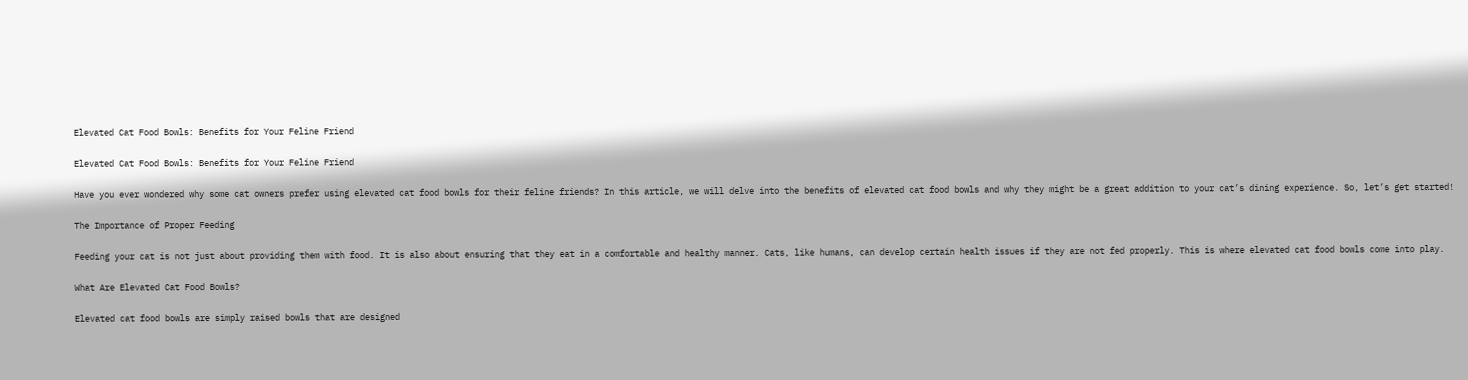Elevated Cat Food Bowls: Benefits for Your Feline Friend

Elevated Cat Food Bowls: Benefits for Your Feline Friend

Have you ever wondered why some cat owners prefer using elevated cat food bowls for their feline friends? In this article, we will delve into the benefits of elevated cat food bowls and why they might be a great addition to your cat’s dining experience. So, let’s get started!

The Importance of Proper Feeding

Feeding your cat is not just about providing them with food. It is also about ensuring that they eat in a comfortable and healthy manner. Cats, like humans, can develop certain health issues if they are not fed properly. This is where elevated cat food bowls come into play.

What Are Elevated Cat Food Bowls?

Elevated cat food bowls are simply raised bowls that are designed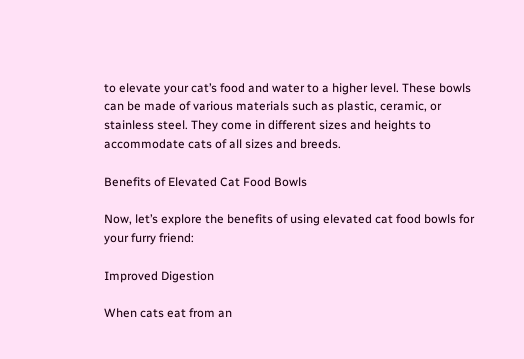to elevate your cat’s food and water to a higher level. These bowls can be made of various materials such as plastic, ceramic, or stainless steel. They come in different sizes and heights to accommodate cats of all sizes and breeds.

Benefits of Elevated Cat Food Bowls

Now, let’s explore the benefits of using elevated cat food bowls for your furry friend:

Improved Digestion

When cats eat from an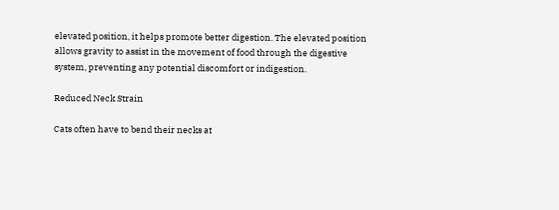elevated position, it helps promote better digestion. The elevated position allows gravity to assist in the movement of food through the digestive system, preventing any potential discomfort or indigestion.

Reduced Neck Strain

Cats often have to bend their necks at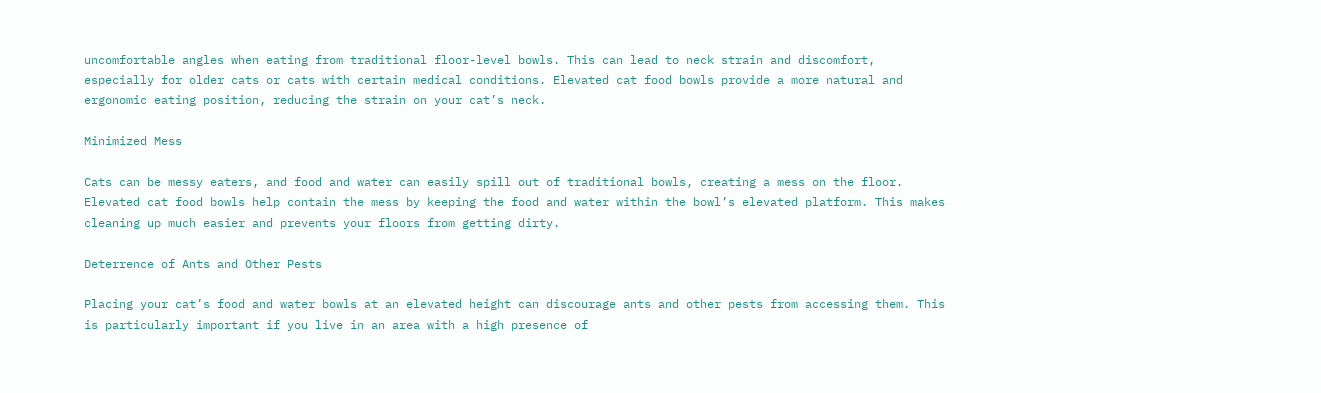uncomfortable angles when eating from traditional floor-level bowls. This can lead to neck strain and discomfort, especially for older cats or cats with certain medical conditions. Elevated cat food bowls provide a more natural and ergonomic eating position, reducing the strain on your cat’s neck.

Minimized Mess

Cats can be messy eaters, and food and water can easily spill out of traditional bowls, creating a mess on the floor. Elevated cat food bowls help contain the mess by keeping the food and water within the bowl’s elevated platform. This makes cleaning up much easier and prevents your floors from getting dirty.

Deterrence of Ants and Other Pests

Placing your cat’s food and water bowls at an elevated height can discourage ants and other pests from accessing them. This is particularly important if you live in an area with a high presence of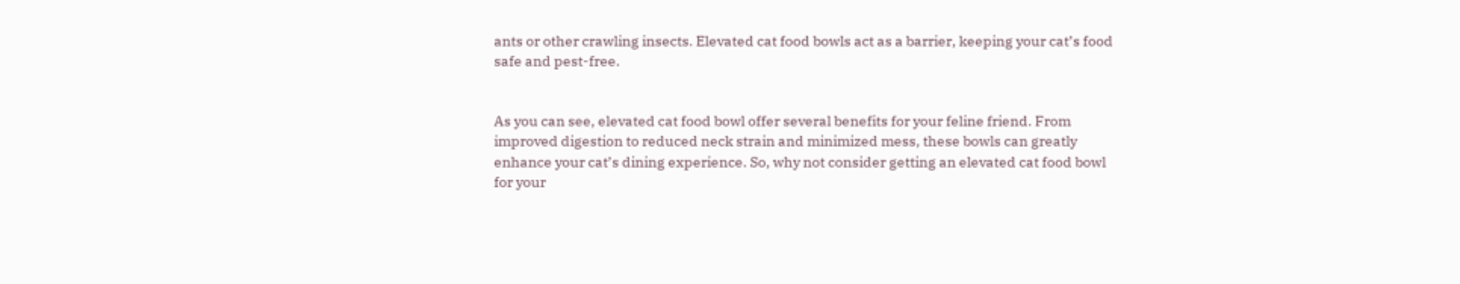ants or other crawling insects. Elevated cat food bowls act as a barrier, keeping your cat’s food safe and pest-free.


As you can see, elevated cat food bowl offer several benefits for your feline friend. From improved digestion to reduced neck strain and minimized mess, these bowls can greatly enhance your cat’s dining experience. So, why not consider getting an elevated cat food bowl for your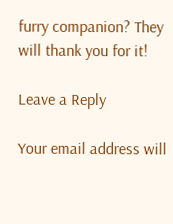furry companion? They will thank you for it!

Leave a Reply

Your email address will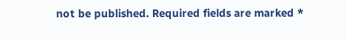not be published. Required fields are marked *